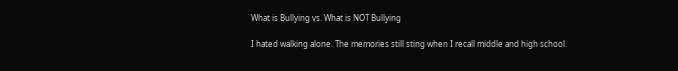What is Bullying vs. What is NOT Bullying

I hated walking alone. The memories still sting when I recall middle and high school.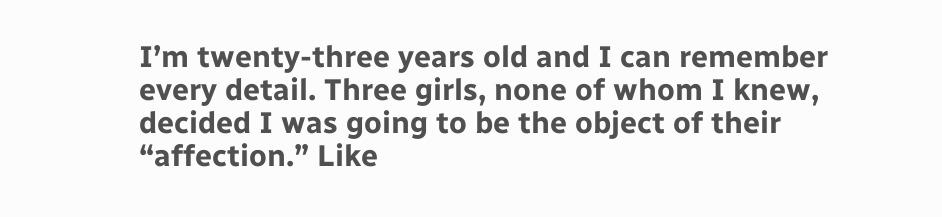I’m twenty-three years old and I can remember every detail. Three girls, none of whom I knew, decided I was going to be the object of their “affection.” Like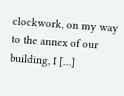clockwork, on my way to the annex of our building, I […]